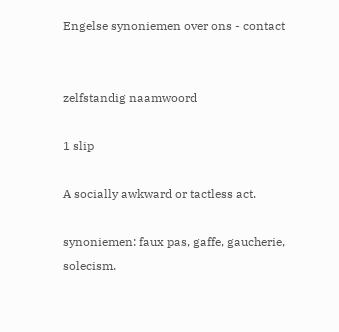Engelse synoniemen over ons - contact


zelfstandig naamwoord

1 slip

A socially awkward or tactless act.

synoniemen: faux pas, gaffe, gaucherie, solecism.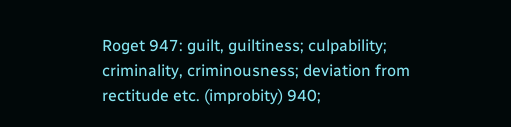Roget 947: guilt, guiltiness; culpability; criminality, criminousness; deviation from rectitude etc. (improbity) 940;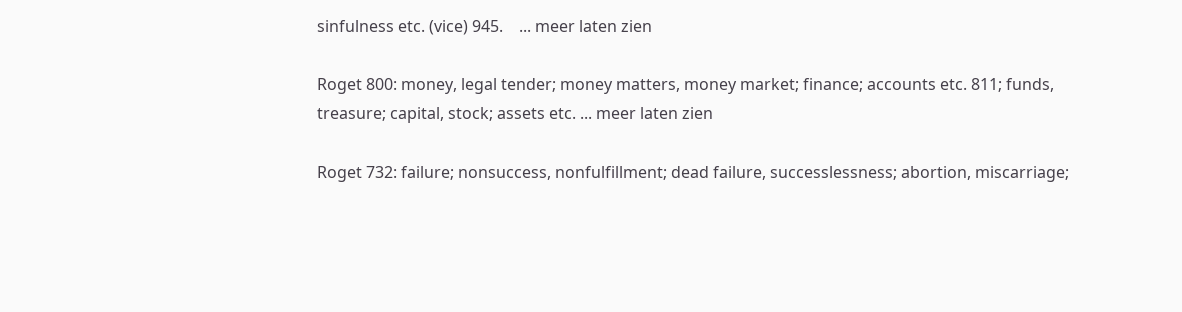sinfulness etc. (vice) 945.    ... meer laten zien

Roget 800: money, legal tender; money matters, money market; finance; accounts etc. 811; funds, treasure; capital, stock; assets etc. ... meer laten zien

Roget 732: failure; nonsuccess, nonfulfillment; dead failure, successlessness; abortion, miscarriage;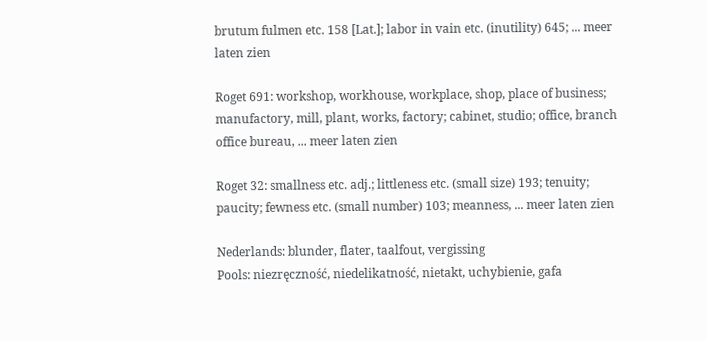brutum fulmen etc. 158 [Lat.]; labor in vain etc. (inutility) 645; ... meer laten zien

Roget 691: workshop, workhouse, workplace, shop, place of business; manufactory, mill, plant, works, factory; cabinet, studio; office, branch office bureau, ... meer laten zien

Roget 32: smallness etc. adj.; littleness etc. (small size) 193; tenuity; paucity; fewness etc. (small number) 103; meanness, ... meer laten zien

Nederlands: blunder, flater, taalfout, vergissing
Pools: niezręczność, niedelikatność, nietakt, uchybienie, gafa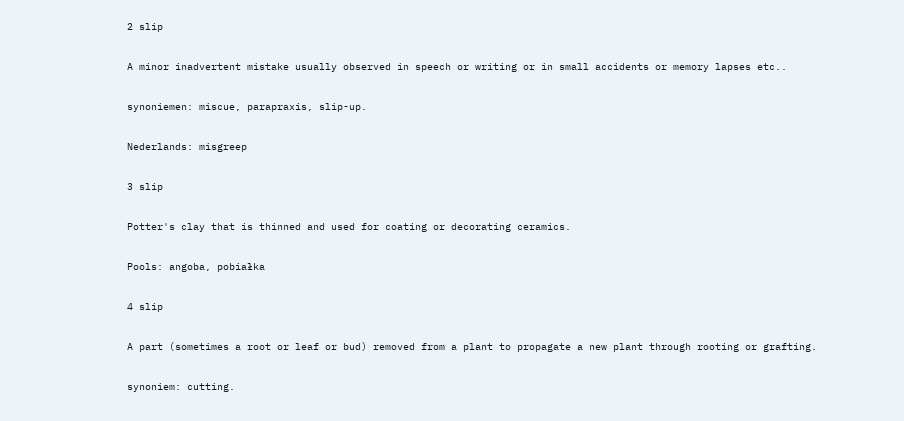2 slip

A minor inadvertent mistake usually observed in speech or writing or in small accidents or memory lapses etc..

synoniemen: miscue, parapraxis, slip-up.

Nederlands: misgreep

3 slip

Potter's clay that is thinned and used for coating or decorating ceramics.

Pools: angoba, pobiałka

4 slip

A part (sometimes a root or leaf or bud) removed from a plant to propagate a new plant through rooting or grafting.

synoniem: cutting.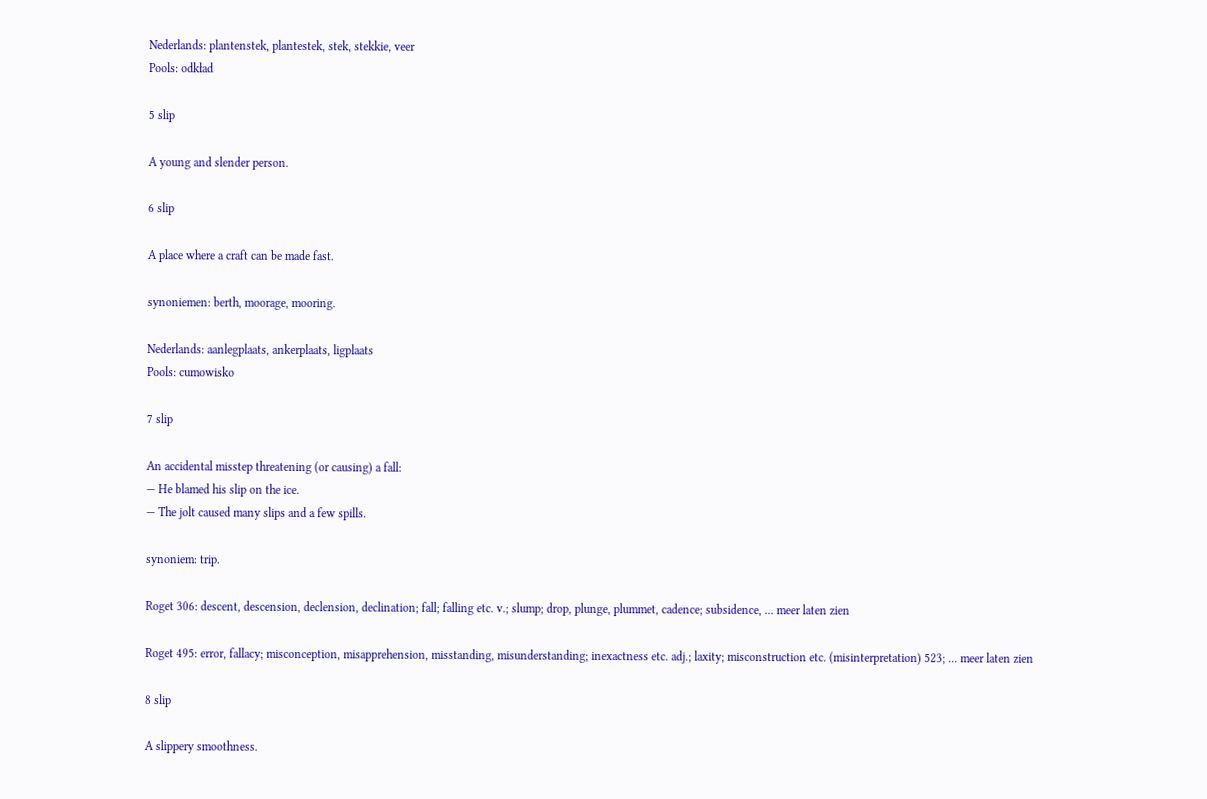Nederlands: plantenstek, plantestek, stek, stekkie, veer
Pools: odkład

5 slip

A young and slender person.

6 slip

A place where a craft can be made fast.

synoniemen: berth, moorage, mooring.

Nederlands: aanlegplaats, ankerplaats, ligplaats
Pools: cumowisko

7 slip

An accidental misstep threatening (or causing) a fall:
— He blamed his slip on the ice.
— The jolt caused many slips and a few spills.

synoniem: trip.

Roget 306: descent, descension, declension, declination; fall; falling etc. v.; slump; drop, plunge, plummet, cadence; subsidence, ... meer laten zien

Roget 495: error, fallacy; misconception, misapprehension, misstanding, misunderstanding; inexactness etc. adj.; laxity; misconstruction etc. (misinterpretation) 523; ... meer laten zien

8 slip

A slippery smoothness.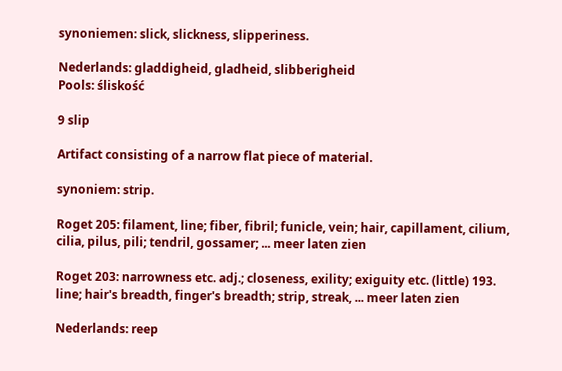synoniemen: slick, slickness, slipperiness.

Nederlands: gladdigheid, gladheid, slibberigheid
Pools: śliskość

9 slip

Artifact consisting of a narrow flat piece of material.

synoniem: strip.

Roget 205: filament, line; fiber, fibril; funicle, vein; hair, capillament, cilium, cilia, pilus, pili; tendril, gossamer; ... meer laten zien

Roget 203: narrowness etc. adj.; closeness, exility; exiguity etc. (little) 193.    line; hair's breadth, finger's breadth; strip, streak, ... meer laten zien

Nederlands: reep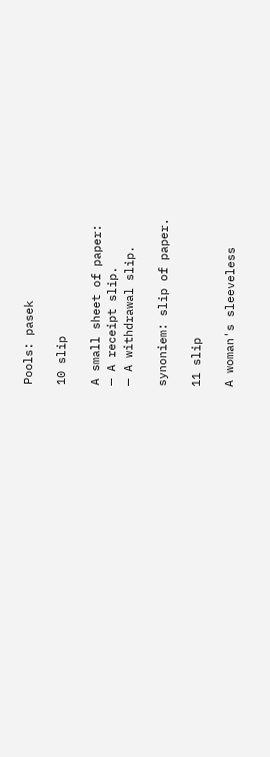Pools: pasek

10 slip

A small sheet of paper:
— A receipt slip.
— A withdrawal slip.

synoniem: slip of paper.

11 slip

A woman's sleeveless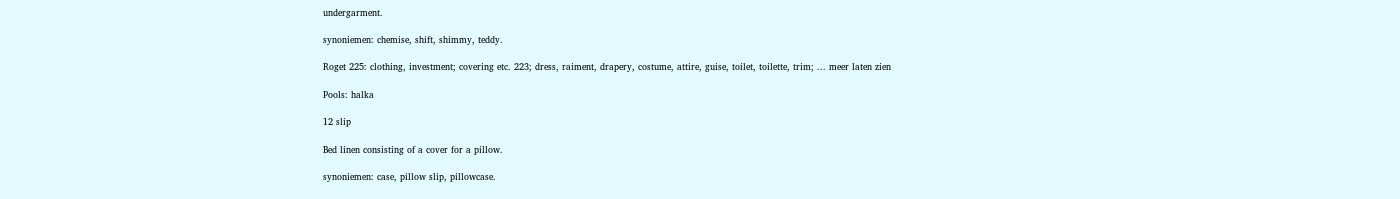undergarment.

synoniemen: chemise, shift, shimmy, teddy.

Roget 225: clothing, investment; covering etc. 223; dress, raiment, drapery, costume, attire, guise, toilet, toilette, trim; ... meer laten zien

Pools: halka

12 slip

Bed linen consisting of a cover for a pillow.

synoniemen: case, pillow slip, pillowcase.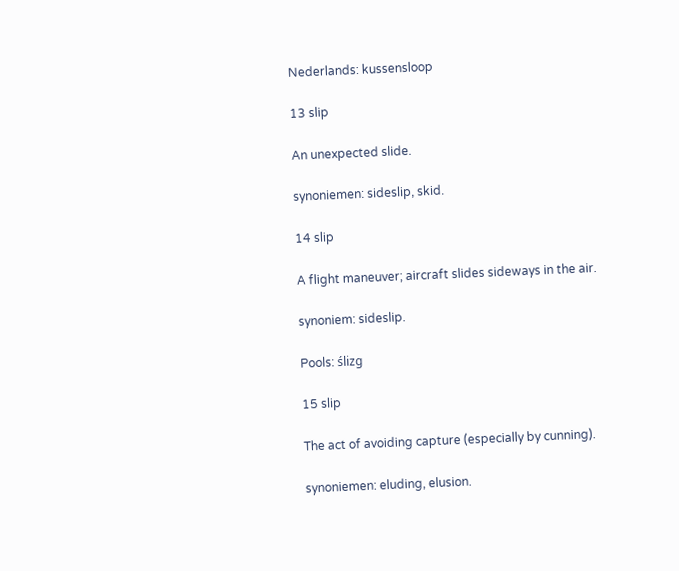Nederlands: kussensloop

13 slip

An unexpected slide.

synoniemen: sideslip, skid.

14 slip

A flight maneuver; aircraft slides sideways in the air.

synoniem: sideslip.

Pools: ślizg

15 slip

The act of avoiding capture (especially by cunning).

synoniemen: eluding, elusion.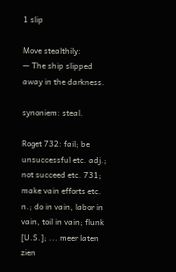1 slip

Move stealthily:
— The ship slipped away in the darkness.

synoniem: steal.

Roget 732: fail; be unsuccessful etc. adj.; not succeed etc. 731; make vain efforts etc. n.; do in vain, labor in vain, toil in vain; flunk [U.S.]; ... meer laten zien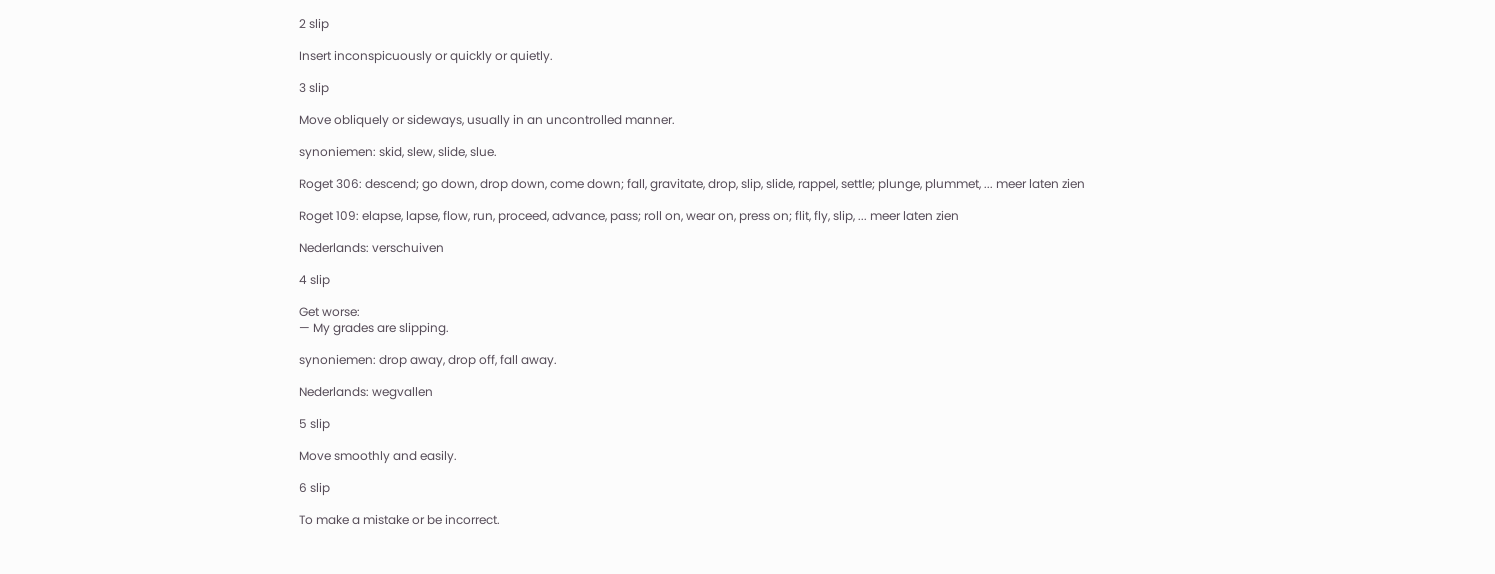2 slip

Insert inconspicuously or quickly or quietly.

3 slip

Move obliquely or sideways, usually in an uncontrolled manner.

synoniemen: skid, slew, slide, slue.

Roget 306: descend; go down, drop down, come down; fall, gravitate, drop, slip, slide, rappel, settle; plunge, plummet, ... meer laten zien

Roget 109: elapse, lapse, flow, run, proceed, advance, pass; roll on, wear on, press on; flit, fly, slip, ... meer laten zien

Nederlands: verschuiven

4 slip

Get worse:
— My grades are slipping.

synoniemen: drop away, drop off, fall away.

Nederlands: wegvallen

5 slip

Move smoothly and easily.

6 slip

To make a mistake or be incorrect.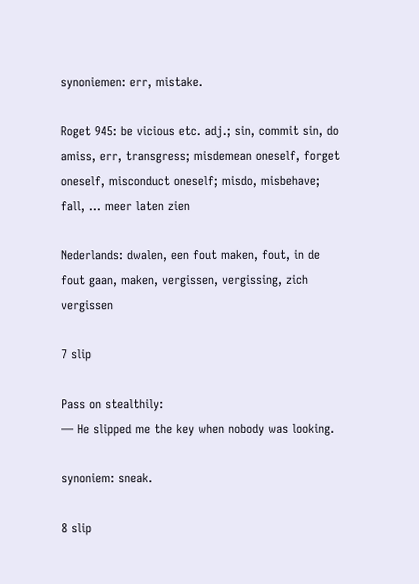synoniemen: err, mistake.

Roget 945: be vicious etc. adj.; sin, commit sin, do amiss, err, transgress; misdemean oneself, forget oneself, misconduct oneself; misdo, misbehave; fall, ... meer laten zien

Nederlands: dwalen, een fout maken, fout, in de fout gaan, maken, vergissen, vergissing, zich vergissen

7 slip

Pass on stealthily:
— He slipped me the key when nobody was looking.

synoniem: sneak.

8 slip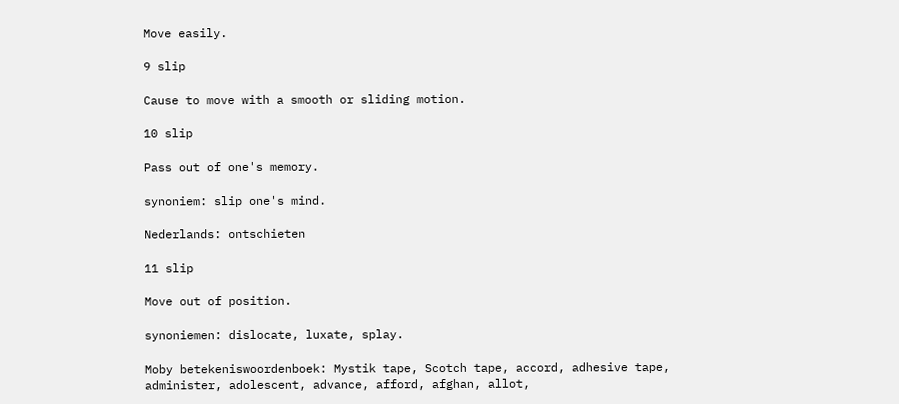Move easily.

9 slip

Cause to move with a smooth or sliding motion.

10 slip

Pass out of one's memory.

synoniem: slip one's mind.

Nederlands: ontschieten

11 slip

Move out of position.

synoniemen: dislocate, luxate, splay.

Moby betekeniswoordenboek: Mystik tape, Scotch tape, accord, adhesive tape, administer, adolescent, advance, afford, afghan, allot,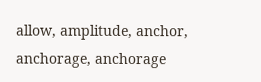allow, amplitude, anchor, anchorage, anchorage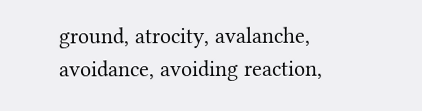ground, atrocity, avalanche, avoidance, avoiding reaction,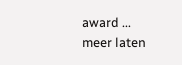award ... meer laten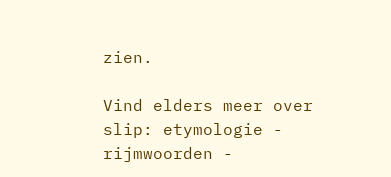zien.

Vind elders meer over slip: etymologie - rijmwoorden -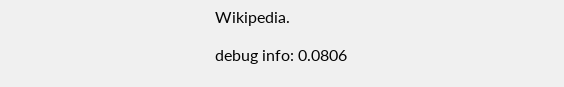Wikipedia.

debug info: 0.0806